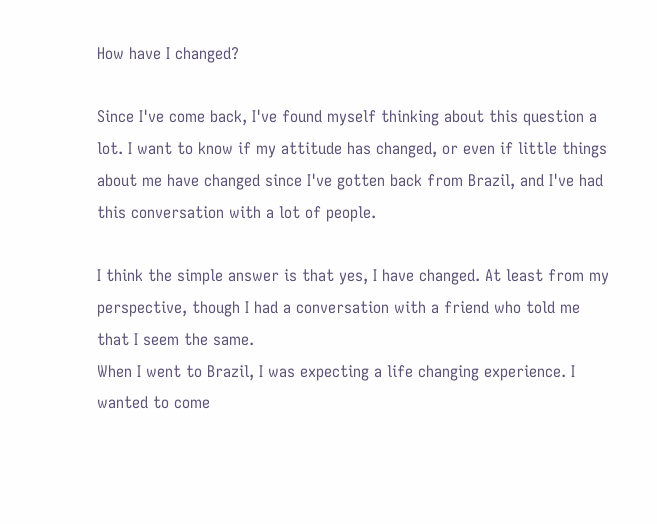How have I changed?

Since I've come back, I've found myself thinking about this question a lot. I want to know if my attitude has changed, or even if little things about me have changed since I've gotten back from Brazil, and I've had this conversation with a lot of people.

I think the simple answer is that yes, I have changed. At least from my perspective, though I had a conversation with a friend who told me that I seem the same.
When I went to Brazil, I was expecting a life changing experience. I wanted to come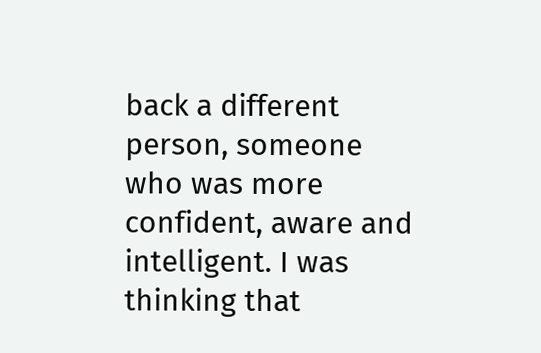back a different person, someone who was more confident, aware and intelligent. I was thinking that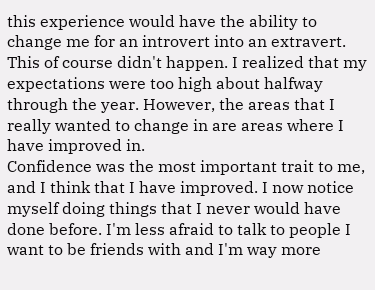this experience would have the ability to change me for an introvert into an extravert.
This of course didn't happen. I realized that my expectations were too high about halfway through the year. However, the areas that I really wanted to change in are areas where I have improved in.
Confidence was the most important trait to me, and I think that I have improved. I now notice myself doing things that I never would have done before. I'm less afraid to talk to people I want to be friends with and I'm way more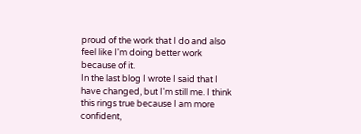proud of the work that I do and also feel like I'm doing better work because of it.
In the last blog I wrote I said that I have changed, but I'm still me. I think this rings true because I am more confident,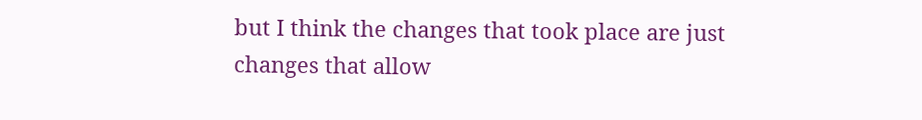but I think the changes that took place are just changes that allow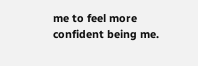me to feel more confident being me.